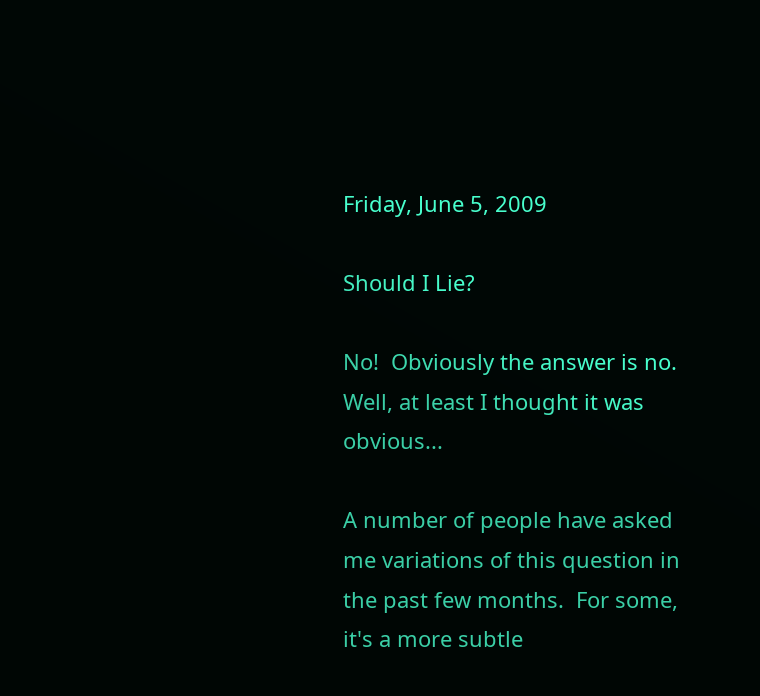Friday, June 5, 2009

Should I Lie?

No!  Obviously the answer is no.  Well, at least I thought it was obvious...

A number of people have asked me variations of this question in the past few months.  For some, it's a more subtle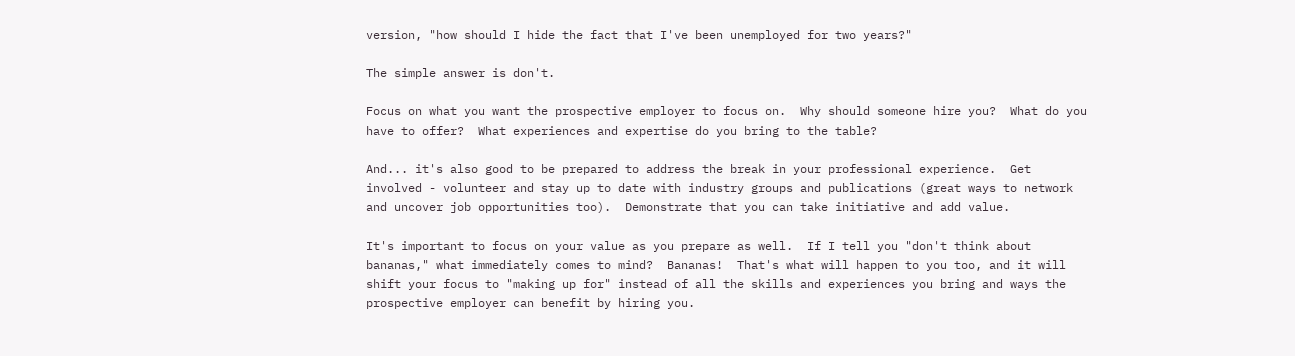version, "how should I hide the fact that I've been unemployed for two years?"

The simple answer is don't.

Focus on what you want the prospective employer to focus on.  Why should someone hire you?  What do you have to offer?  What experiences and expertise do you bring to the table?

And... it's also good to be prepared to address the break in your professional experience.  Get involved - volunteer and stay up to date with industry groups and publications (great ways to network and uncover job opportunities too).  Demonstrate that you can take initiative and add value.

It's important to focus on your value as you prepare as well.  If I tell you "don't think about bananas," what immediately comes to mind?  Bananas!  That's what will happen to you too, and it will shift your focus to "making up for" instead of all the skills and experiences you bring and ways the prospective employer can benefit by hiring you.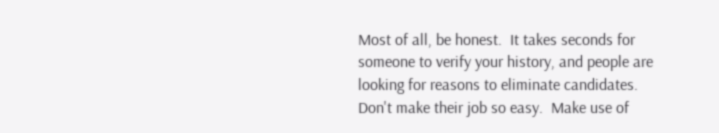Most of all, be honest.  It takes seconds for someone to verify your history, and people are looking for reasons to eliminate candidates.  Don't make their job so easy.  Make use of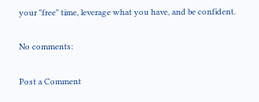your "free" time, leverage what you have, and be confident.

No comments:

Post a Comment